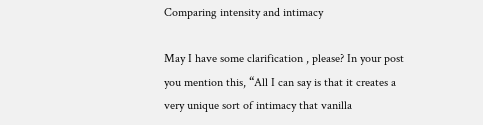Comparing intensity and intimacy

May I have some clarification , please? In your post you mention this, “All I can say is that it creates a very unique sort of intimacy that vanilla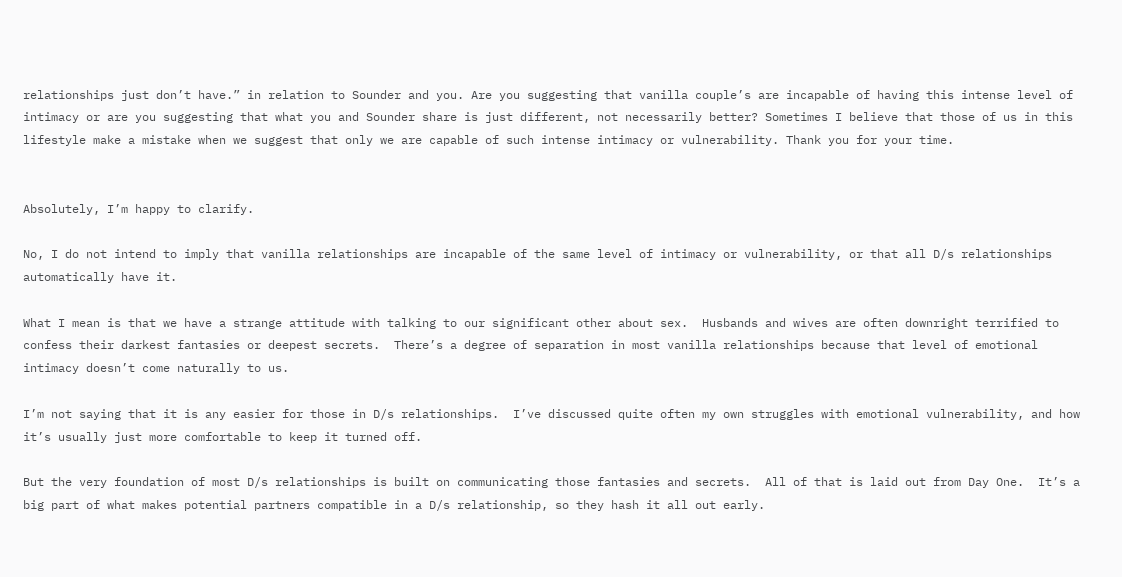relationships just don’t have.” in relation to Sounder and you. Are you suggesting that vanilla couple’s are incapable of having this intense level of intimacy or are you suggesting that what you and Sounder share is just different, not necessarily better? Sometimes I believe that those of us in this lifestyle make a mistake when we suggest that only we are capable of such intense intimacy or vulnerability. Thank you for your time.


Absolutely, I’m happy to clarify.

No, I do not intend to imply that vanilla relationships are incapable of the same level of intimacy or vulnerability, or that all D/s relationships automatically have it.

What I mean is that we have a strange attitude with talking to our significant other about sex.  Husbands and wives are often downright terrified to confess their darkest fantasies or deepest secrets.  There’s a degree of separation in most vanilla relationships because that level of emotional intimacy doesn’t come naturally to us.

I’m not saying that it is any easier for those in D/s relationships.  I’ve discussed quite often my own struggles with emotional vulnerability, and how it’s usually just more comfortable to keep it turned off.

But the very foundation of most D/s relationships is built on communicating those fantasies and secrets.  All of that is laid out from Day One.  It’s a big part of what makes potential partners compatible in a D/s relationship, so they hash it all out early.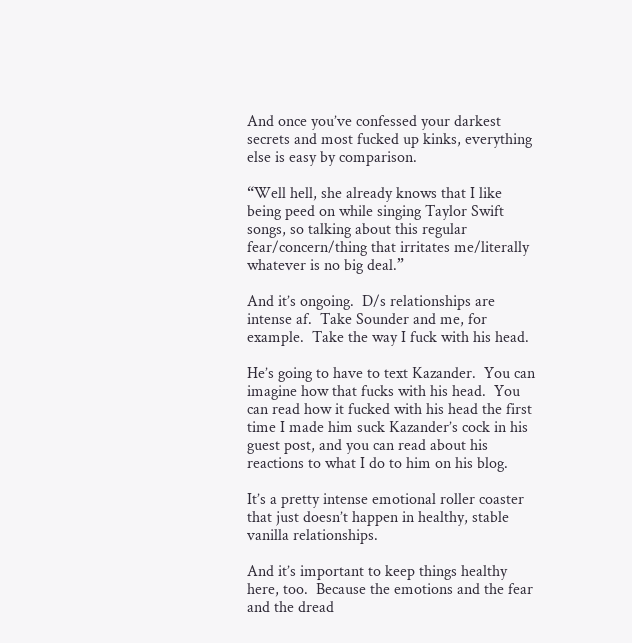And once you’ve confessed your darkest secrets and most fucked up kinks, everything else is easy by comparison.

“Well hell, she already knows that I like being peed on while singing Taylor Swift songs, so talking about this regular fear/concern/thing that irritates me/literally whatever is no big deal.”

And it’s ongoing.  D/s relationships are intense af.  Take Sounder and me, for example.  Take the way I fuck with his head.

He’s going to have to text Kazander.  You can imagine how that fucks with his head.  You can read how it fucked with his head the first time I made him suck Kazander’s cock in his guest post, and you can read about his reactions to what I do to him on his blog.

It’s a pretty intense emotional roller coaster that just doesn’t happen in healthy, stable vanilla relationships.

And it’s important to keep things healthy here, too.  Because the emotions and the fear and the dread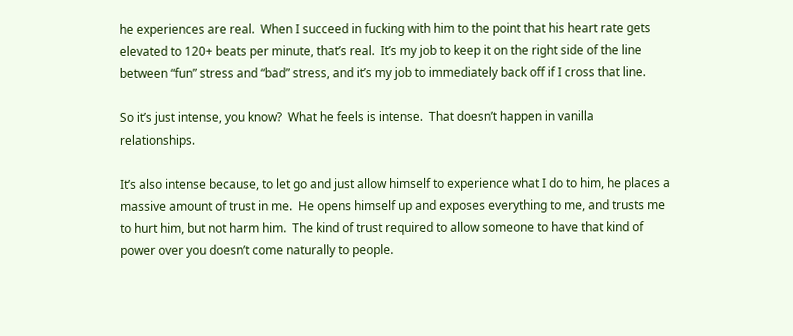he experiences are real.  When I succeed in fucking with him to the point that his heart rate gets elevated to 120+ beats per minute, that’s real.  It’s my job to keep it on the right side of the line between “fun” stress and “bad” stress, and it’s my job to immediately back off if I cross that line.

So it’s just intense, you know?  What he feels is intense.  That doesn’t happen in vanilla relationships.

It’s also intense because, to let go and just allow himself to experience what I do to him, he places a massive amount of trust in me.  He opens himself up and exposes everything to me, and trusts me to hurt him, but not harm him.  The kind of trust required to allow someone to have that kind of power over you doesn’t come naturally to people.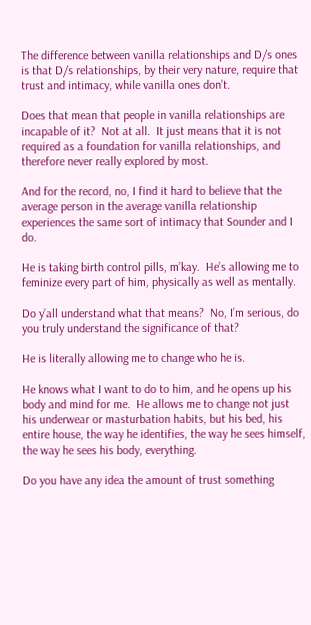The difference between vanilla relationships and D/s ones is that D/s relationships, by their very nature, require that trust and intimacy, while vanilla ones don’t.

Does that mean that people in vanilla relationships are incapable of it?  Not at all.  It just means that it is not required as a foundation for vanilla relationships, and therefore never really explored by most.

And for the record, no, I find it hard to believe that the average person in the average vanilla relationship experiences the same sort of intimacy that Sounder and I do.

He is taking birth control pills, m’kay.  He’s allowing me to feminize every part of him, physically as well as mentally.

Do y’all understand what that means?  No, I’m serious, do you truly understand the significance of that?

He is literally allowing me to change who he is.

He knows what I want to do to him, and he opens up his body and mind for me.  He allows me to change not just his underwear or masturbation habits, but his bed, his entire house, the way he identifies, the way he sees himself, the way he sees his body, everything.

Do you have any idea the amount of trust something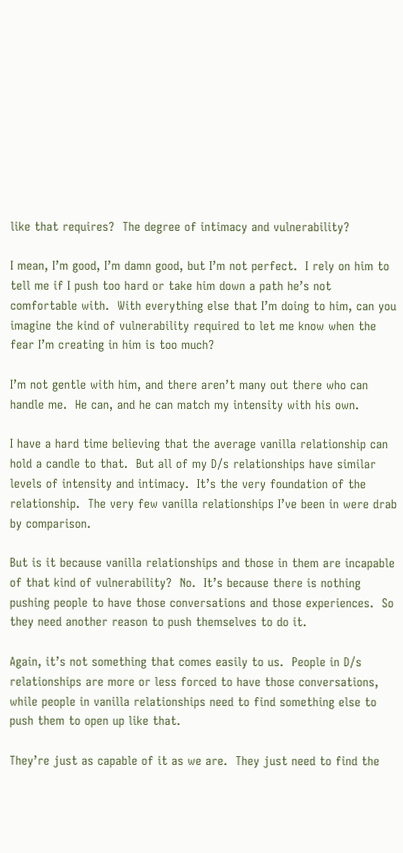like that requires?  The degree of intimacy and vulnerability?

I mean, I’m good, I’m damn good, but I’m not perfect.  I rely on him to tell me if I push too hard or take him down a path he’s not comfortable with.  With everything else that I’m doing to him, can you imagine the kind of vulnerability required to let me know when the fear I’m creating in him is too much?

I’m not gentle with him, and there aren’t many out there who can handle me.  He can, and he can match my intensity with his own.

I have a hard time believing that the average vanilla relationship can hold a candle to that.  But all of my D/s relationships have similar levels of intensity and intimacy.  It’s the very foundation of the relationship.  The very few vanilla relationships I’ve been in were drab by comparison.

But is it because vanilla relationships and those in them are incapable of that kind of vulnerability?  No.  It’s because there is nothing pushing people to have those conversations and those experiences.  So they need another reason to push themselves to do it.

Again, it’s not something that comes easily to us.  People in D/s relationships are more or less forced to have those conversations, while people in vanilla relationships need to find something else to push them to open up like that.

They’re just as capable of it as we are.  They just need to find the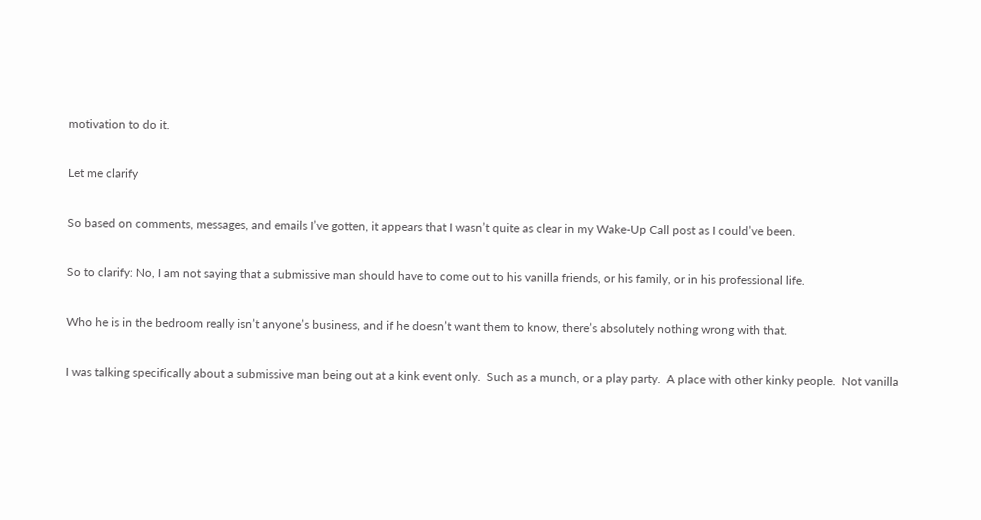motivation to do it.

Let me clarify

So based on comments, messages, and emails I’ve gotten, it appears that I wasn’t quite as clear in my Wake-Up Call post as I could’ve been.

So to clarify: No, I am not saying that a submissive man should have to come out to his vanilla friends, or his family, or in his professional life.

Who he is in the bedroom really isn’t anyone’s business, and if he doesn’t want them to know, there’s absolutely nothing wrong with that.

I was talking specifically about a submissive man being out at a kink event only.  Such as a munch, or a play party.  A place with other kinky people.  Not vanilla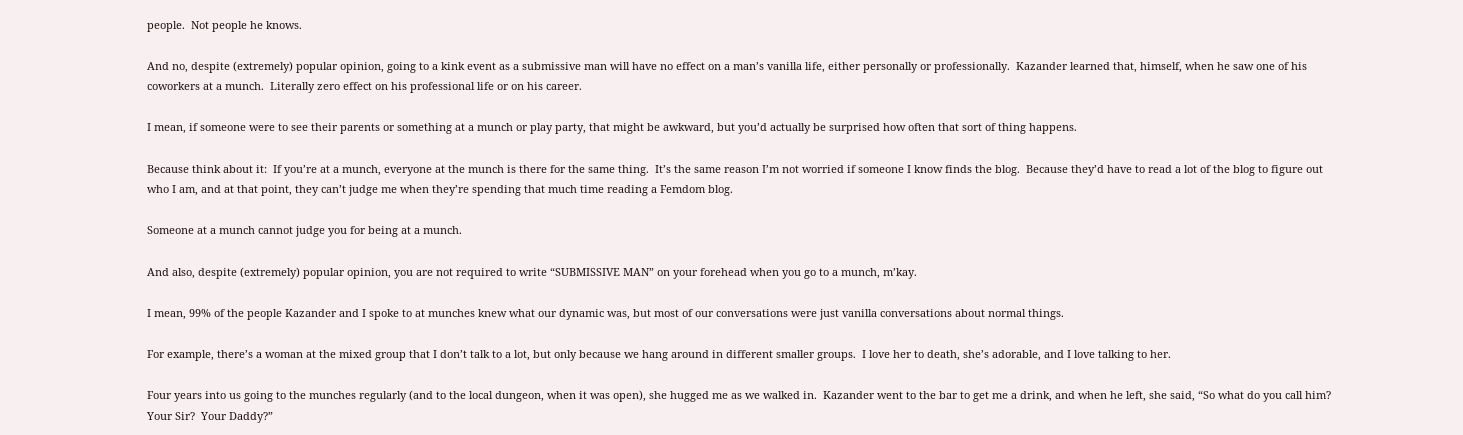people.  Not people he knows.

And no, despite (extremely) popular opinion, going to a kink event as a submissive man will have no effect on a man’s vanilla life, either personally or professionally.  Kazander learned that, himself, when he saw one of his coworkers at a munch.  Literally zero effect on his professional life or on his career.

I mean, if someone were to see their parents or something at a munch or play party, that might be awkward, but you’d actually be surprised how often that sort of thing happens.

Because think about it:  If you’re at a munch, everyone at the munch is there for the same thing.  It’s the same reason I’m not worried if someone I know finds the blog.  Because they’d have to read a lot of the blog to figure out who I am, and at that point, they can’t judge me when they’re spending that much time reading a Femdom blog.

Someone at a munch cannot judge you for being at a munch.

And also, despite (extremely) popular opinion, you are not required to write “SUBMISSIVE MAN” on your forehead when you go to a munch, m’kay.

I mean, 99% of the people Kazander and I spoke to at munches knew what our dynamic was, but most of our conversations were just vanilla conversations about normal things.

For example, there’s a woman at the mixed group that I don’t talk to a lot, but only because we hang around in different smaller groups.  I love her to death, she’s adorable, and I love talking to her.

Four years into us going to the munches regularly (and to the local dungeon, when it was open), she hugged me as we walked in.  Kazander went to the bar to get me a drink, and when he left, she said, “So what do you call him?  Your Sir?  Your Daddy?”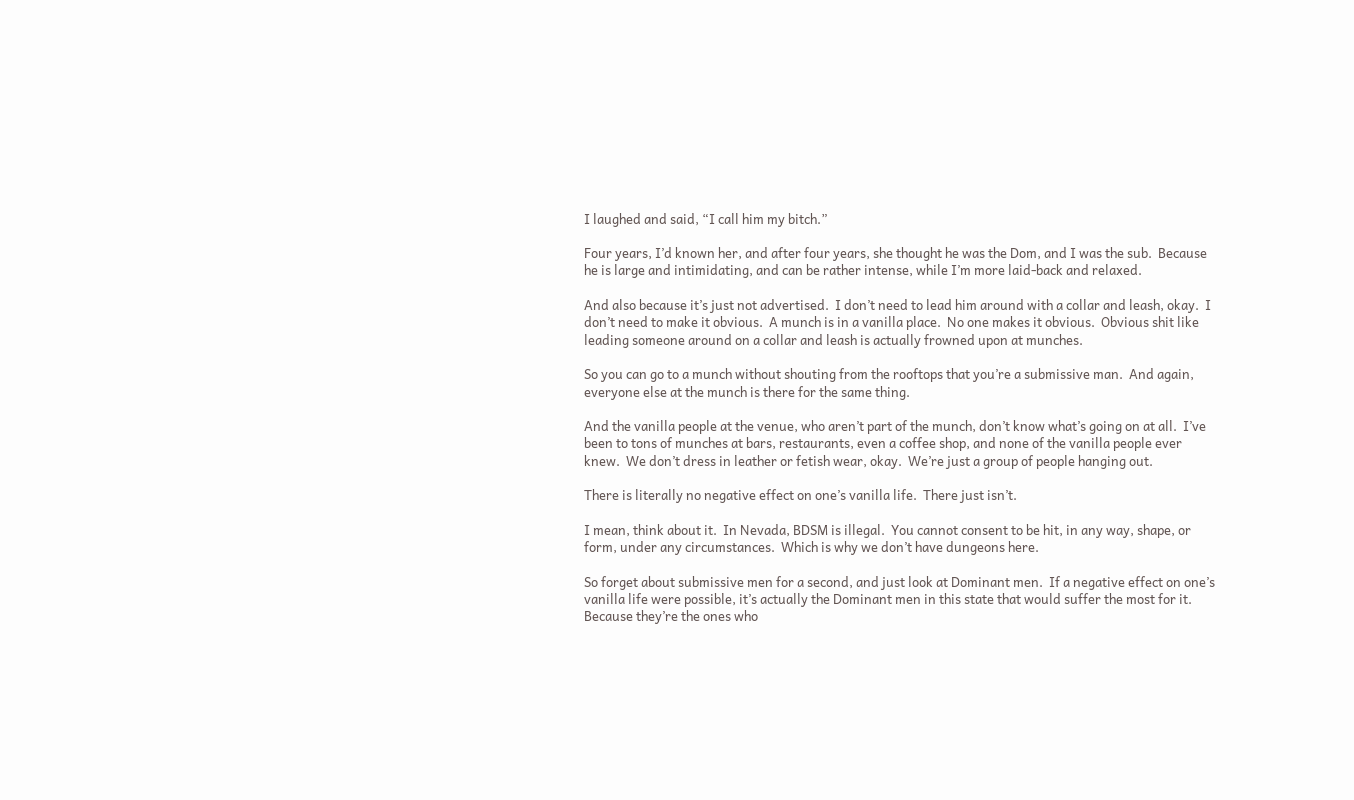I laughed and said, “I call him my bitch.”

Four years, I’d known her, and after four years, she thought he was the Dom, and I was the sub.  Because he is large and intimidating, and can be rather intense, while I’m more laid-back and relaxed.

And also because it’s just not advertised.  I don’t need to lead him around with a collar and leash, okay.  I don’t need to make it obvious.  A munch is in a vanilla place.  No one makes it obvious.  Obvious shit like leading someone around on a collar and leash is actually frowned upon at munches.

So you can go to a munch without shouting from the rooftops that you’re a submissive man.  And again, everyone else at the munch is there for the same thing.

And the vanilla people at the venue, who aren’t part of the munch, don’t know what’s going on at all.  I’ve been to tons of munches at bars, restaurants, even a coffee shop, and none of the vanilla people ever knew.  We don’t dress in leather or fetish wear, okay.  We’re just a group of people hanging out.

There is literally no negative effect on one’s vanilla life.  There just isn’t.

I mean, think about it.  In Nevada, BDSM is illegal.  You cannot consent to be hit, in any way, shape, or form, under any circumstances.  Which is why we don’t have dungeons here.

So forget about submissive men for a second, and just look at Dominant men.  If a negative effect on one’s vanilla life were possible, it’s actually the Dominant men in this state that would suffer the most for it.  Because they’re the ones who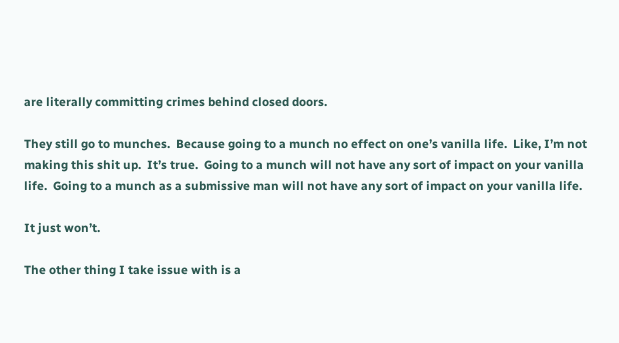are literally committing crimes behind closed doors.

They still go to munches.  Because going to a munch no effect on one’s vanilla life.  Like, I’m not making this shit up.  It’s true.  Going to a munch will not have any sort of impact on your vanilla life.  Going to a munch as a submissive man will not have any sort of impact on your vanilla life.

It just won’t.

The other thing I take issue with is a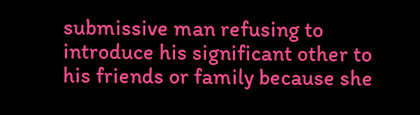submissive man refusing to introduce his significant other to his friends or family because she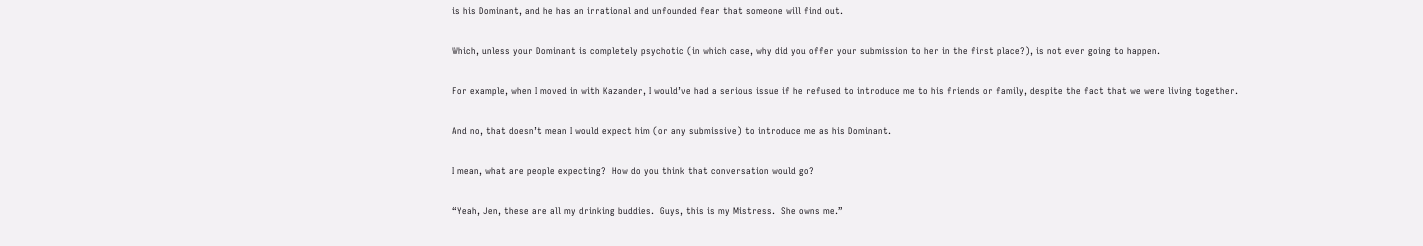is his Dominant, and he has an irrational and unfounded fear that someone will find out.

Which, unless your Dominant is completely psychotic (in which case, why did you offer your submission to her in the first place?), is not ever going to happen.

For example, when I moved in with Kazander, I would’ve had a serious issue if he refused to introduce me to his friends or family, despite the fact that we were living together.

And no, that doesn’t mean I would expect him (or any submissive) to introduce me as his Dominant.

I mean, what are people expecting?  How do you think that conversation would go?

“Yeah, Jen, these are all my drinking buddies.  Guys, this is my Mistress.  She owns me.”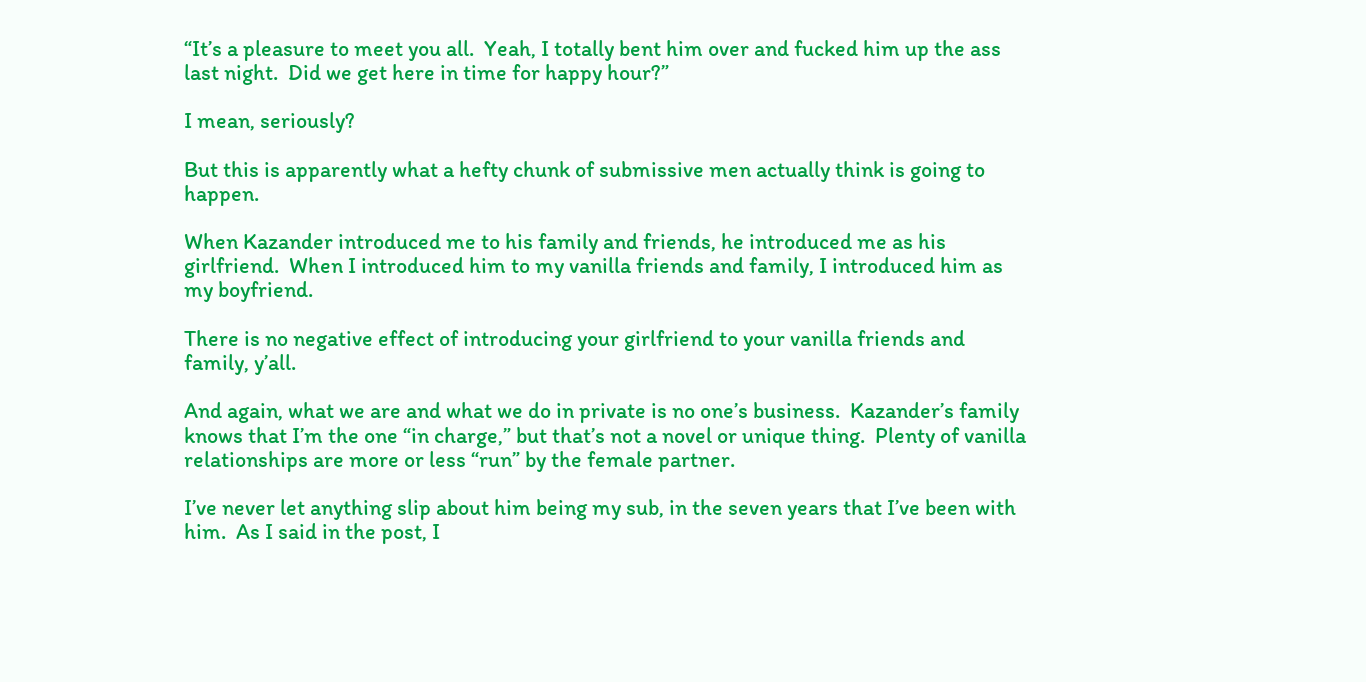“It’s a pleasure to meet you all.  Yeah, I totally bent him over and fucked him up the ass last night.  Did we get here in time for happy hour?”

I mean, seriously?

But this is apparently what a hefty chunk of submissive men actually think is going to happen.

When Kazander introduced me to his family and friends, he introduced me as his girlfriend.  When I introduced him to my vanilla friends and family, I introduced him as my boyfriend.

There is no negative effect of introducing your girlfriend to your vanilla friends and family, y’all.

And again, what we are and what we do in private is no one’s business.  Kazander’s family knows that I’m the one “in charge,” but that’s not a novel or unique thing.  Plenty of vanilla relationships are more or less “run” by the female partner.

I’ve never let anything slip about him being my sub, in the seven years that I’ve been with him.  As I said in the post, I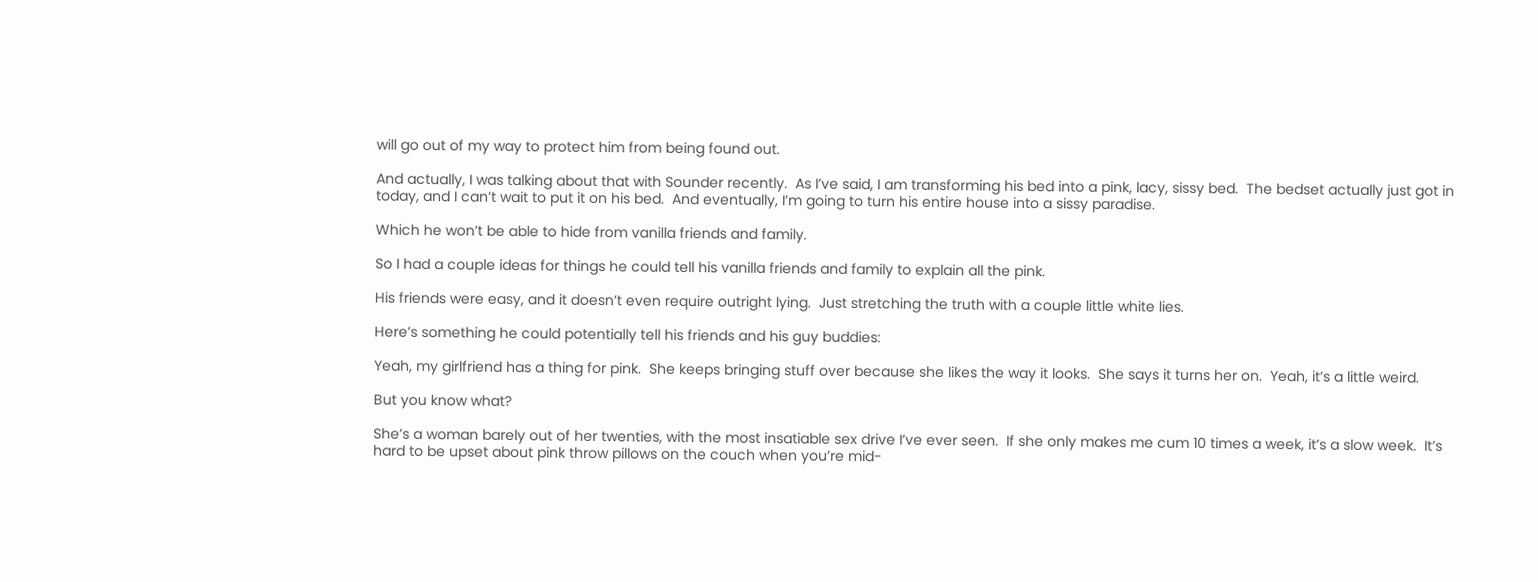will go out of my way to protect him from being found out.

And actually, I was talking about that with Sounder recently.  As I’ve said, I am transforming his bed into a pink, lacy, sissy bed.  The bedset actually just got in today, and I can’t wait to put it on his bed.  And eventually, I’m going to turn his entire house into a sissy paradise.

Which he won’t be able to hide from vanilla friends and family.

So I had a couple ideas for things he could tell his vanilla friends and family to explain all the pink.

His friends were easy, and it doesn’t even require outright lying.  Just stretching the truth with a couple little white lies.

Here’s something he could potentially tell his friends and his guy buddies:

Yeah, my girlfriend has a thing for pink.  She keeps bringing stuff over because she likes the way it looks.  She says it turns her on.  Yeah, it’s a little weird.

But you know what?

She’s a woman barely out of her twenties, with the most insatiable sex drive I’ve ever seen.  If she only makes me cum 10 times a week, it’s a slow week.  It’s hard to be upset about pink throw pillows on the couch when you’re mid-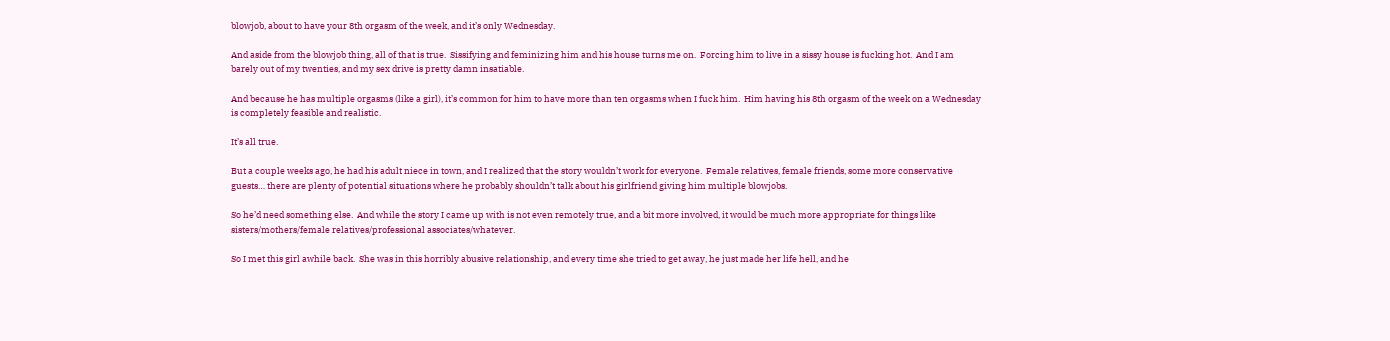blowjob, about to have your 8th orgasm of the week, and it’s only Wednesday.

And aside from the blowjob thing, all of that is true.  Sissifying and feminizing him and his house turns me on.  Forcing him to live in a sissy house is fucking hot.  And I am barely out of my twenties, and my sex drive is pretty damn insatiable.

And because he has multiple orgasms (like a girl), it’s common for him to have more than ten orgasms when I fuck him.  Him having his 8th orgasm of the week on a Wednesday is completely feasible and realistic.

It’s all true.

But a couple weeks ago, he had his adult niece in town, and I realized that the story wouldn’t work for everyone.  Female relatives, female friends, some more conservative guests… there are plenty of potential situations where he probably shouldn’t talk about his girlfriend giving him multiple blowjobs.

So he’d need something else.  And while the story I came up with is not even remotely true, and a bit more involved, it would be much more appropriate for things like sisters/mothers/female relatives/professional associates/whatever.

So I met this girl awhile back.  She was in this horribly abusive relationship, and every time she tried to get away, he just made her life hell, and he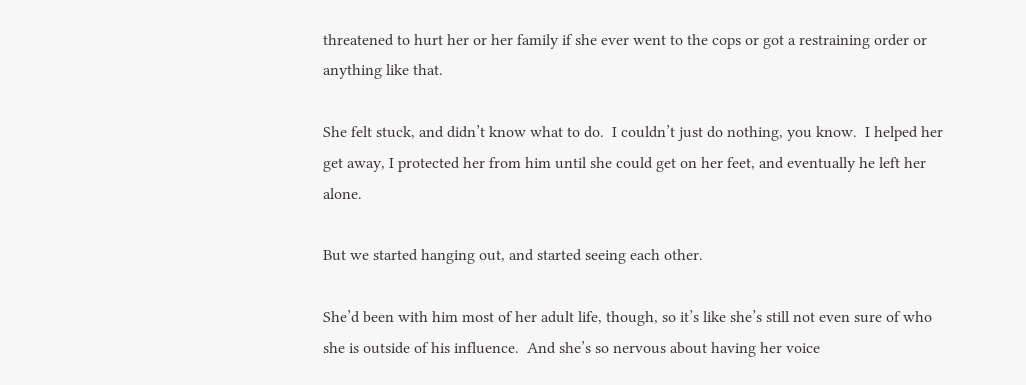threatened to hurt her or her family if she ever went to the cops or got a restraining order or anything like that.

She felt stuck, and didn’t know what to do.  I couldn’t just do nothing, you know.  I helped her get away, I protected her from him until she could get on her feet, and eventually he left her alone.

But we started hanging out, and started seeing each other.

She’d been with him most of her adult life, though, so it’s like she’s still not even sure of who she is outside of his influence.  And she’s so nervous about having her voice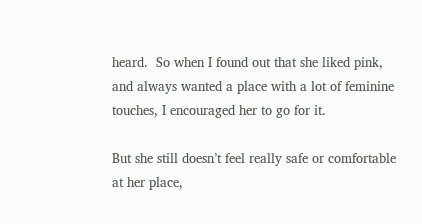heard.  So when I found out that she liked pink, and always wanted a place with a lot of feminine touches, I encouraged her to go for it.

But she still doesn’t feel really safe or comfortable at her place,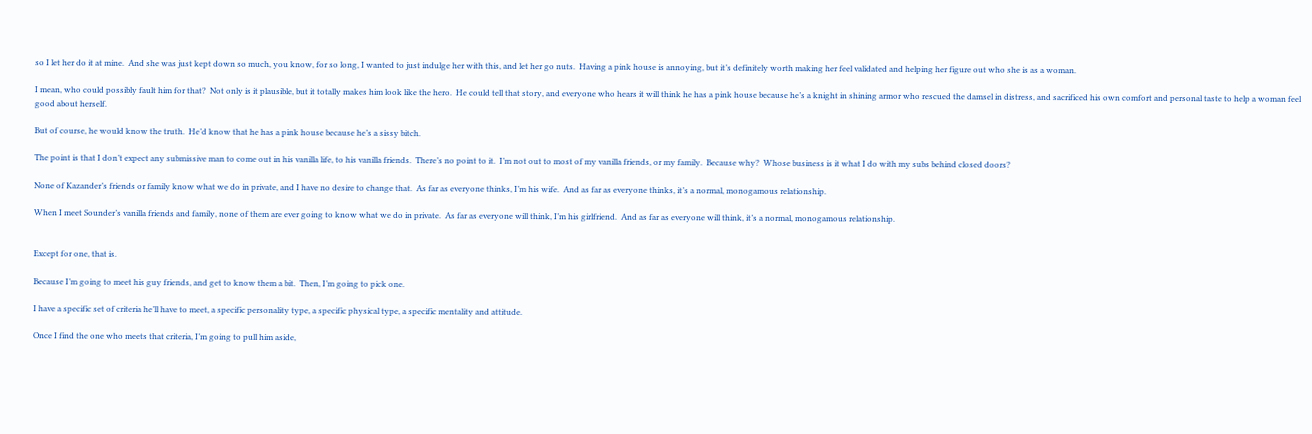so I let her do it at mine.  And she was just kept down so much, you know, for so long, I wanted to just indulge her with this, and let her go nuts.  Having a pink house is annoying, but it’s definitely worth making her feel validated and helping her figure out who she is as a woman.

I mean, who could possibly fault him for that?  Not only is it plausible, but it totally makes him look like the hero.  He could tell that story, and everyone who hears it will think he has a pink house because he’s a knight in shining armor who rescued the damsel in distress, and sacrificed his own comfort and personal taste to help a woman feel good about herself.

But of course, he would know the truth.  He’d know that he has a pink house because he’s a sissy bitch.

The point is that I don’t expect any submissive man to come out in his vanilla life, to his vanilla friends.  There’s no point to it.  I’m not out to most of my vanilla friends, or my family.  Because why?  Whose business is it what I do with my subs behind closed doors?

None of Kazander’s friends or family know what we do in private, and I have no desire to change that.  As far as everyone thinks, I’m his wife.  And as far as everyone thinks, it’s a normal, monogamous relationship.

When I meet Sounder’s vanilla friends and family, none of them are ever going to know what we do in private.  As far as everyone will think, I’m his girlfriend.  And as far as everyone will think, it’s a normal, monogamous relationship.


Except for one, that is.

Because I’m going to meet his guy friends, and get to know them a bit.  Then, I’m going to pick one.

I have a specific set of criteria he’ll have to meet, a specific personality type, a specific physical type, a specific mentality and attitude.

Once I find the one who meets that criteria, I’m going to pull him aside,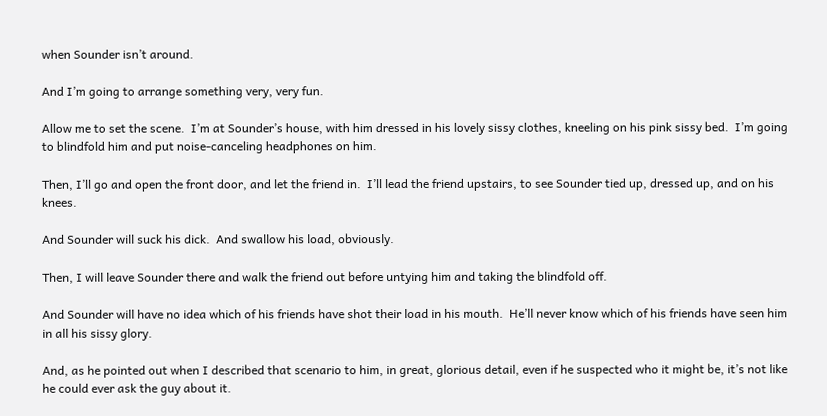when Sounder isn’t around.

And I’m going to arrange something very, very fun.

Allow me to set the scene.  I’m at Sounder’s house, with him dressed in his lovely sissy clothes, kneeling on his pink sissy bed.  I’m going to blindfold him and put noise-canceling headphones on him.

Then, I’ll go and open the front door, and let the friend in.  I’ll lead the friend upstairs, to see Sounder tied up, dressed up, and on his knees.

And Sounder will suck his dick.  And swallow his load, obviously.

Then, I will leave Sounder there and walk the friend out before untying him and taking the blindfold off.

And Sounder will have no idea which of his friends have shot their load in his mouth.  He’ll never know which of his friends have seen him in all his sissy glory.

And, as he pointed out when I described that scenario to him, in great, glorious detail, even if he suspected who it might be, it’s not like he could ever ask the guy about it.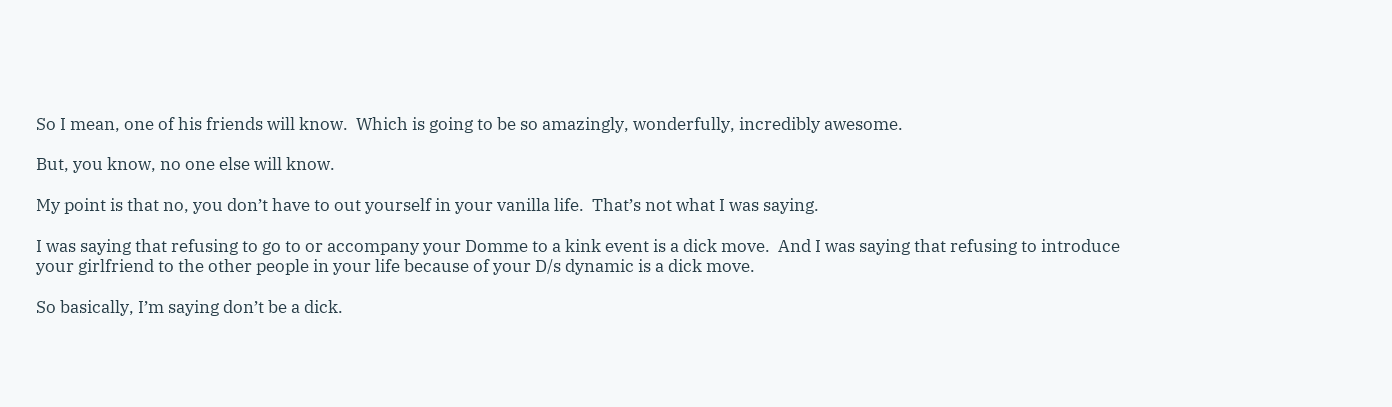So I mean, one of his friends will know.  Which is going to be so amazingly, wonderfully, incredibly awesome.

But, you know, no one else will know.

My point is that no, you don’t have to out yourself in your vanilla life.  That’s not what I was saying.

I was saying that refusing to go to or accompany your Domme to a kink event is a dick move.  And I was saying that refusing to introduce your girlfriend to the other people in your life because of your D/s dynamic is a dick move.

So basically, I’m saying don’t be a dick.